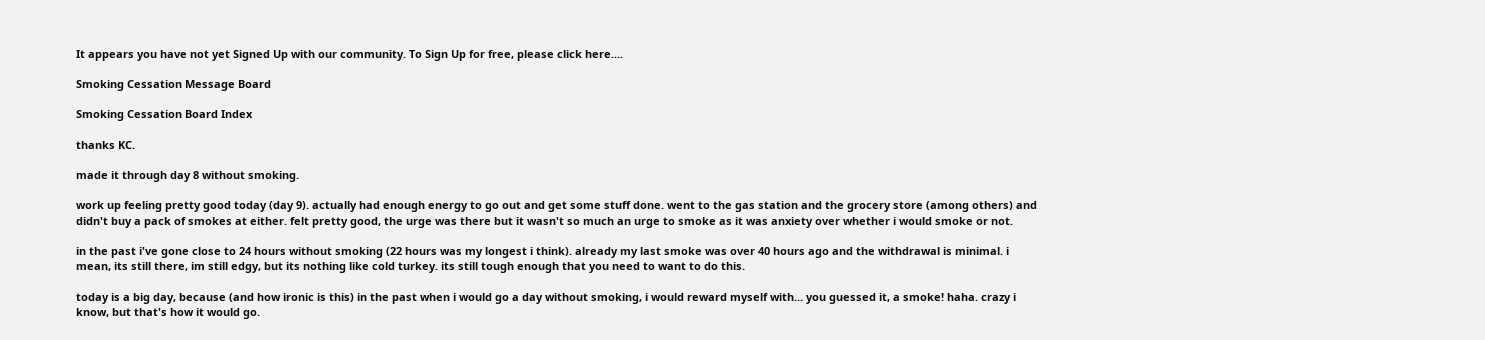It appears you have not yet Signed Up with our community. To Sign Up for free, please click here....

Smoking Cessation Message Board

Smoking Cessation Board Index

thanks KC.

made it through day 8 without smoking.

work up feeling pretty good today (day 9). actually had enough energy to go out and get some stuff done. went to the gas station and the grocery store (among others) and didn't buy a pack of smokes at either. felt pretty good, the urge was there but it wasn't so much an urge to smoke as it was anxiety over whether i would smoke or not.

in the past i've gone close to 24 hours without smoking (22 hours was my longest i think). already my last smoke was over 40 hours ago and the withdrawal is minimal. i mean, its still there, im still edgy, but its nothing like cold turkey. its still tough enough that you need to want to do this.

today is a big day, because (and how ironic is this) in the past when i would go a day without smoking, i would reward myself with... you guessed it, a smoke! haha. crazy i know, but that's how it would go.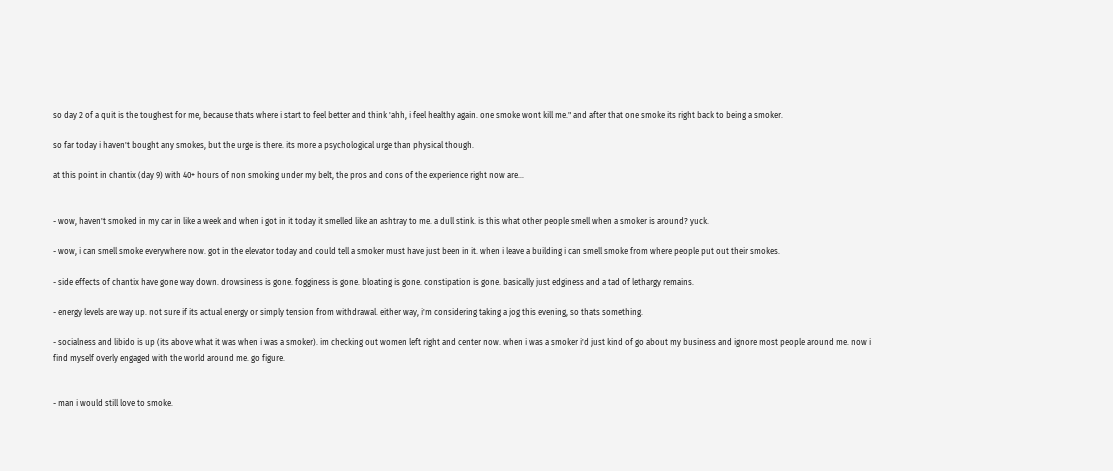so day 2 of a quit is the toughest for me, because thats where i start to feel better and think 'ahh, i feel healthy again. one smoke wont kill me." and after that one smoke its right back to being a smoker.

so far today i haven't bought any smokes, but the urge is there. its more a psychological urge than physical though.

at this point in chantix (day 9) with 40+ hours of non smoking under my belt, the pros and cons of the experience right now are...


- wow, haven't smoked in my car in like a week and when i got in it today it smelled like an ashtray to me. a dull stink. is this what other people smell when a smoker is around? yuck.

- wow, i can smell smoke everywhere now. got in the elevator today and could tell a smoker must have just been in it. when i leave a building i can smell smoke from where people put out their smokes.

- side effects of chantix have gone way down. drowsiness is gone. fogginess is gone. bloating is gone. constipation is gone. basically just edginess and a tad of lethargy remains.

- energy levels are way up. not sure if its actual energy or simply tension from withdrawal. either way, i'm considering taking a jog this evening, so thats something.

- socialness and libido is up (its above what it was when i was a smoker). im checking out women left right and center now. when i was a smoker i'd just kind of go about my business and ignore most people around me. now i find myself overly engaged with the world around me. go figure.


- man i would still love to smoke.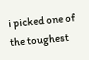i picked one of the toughest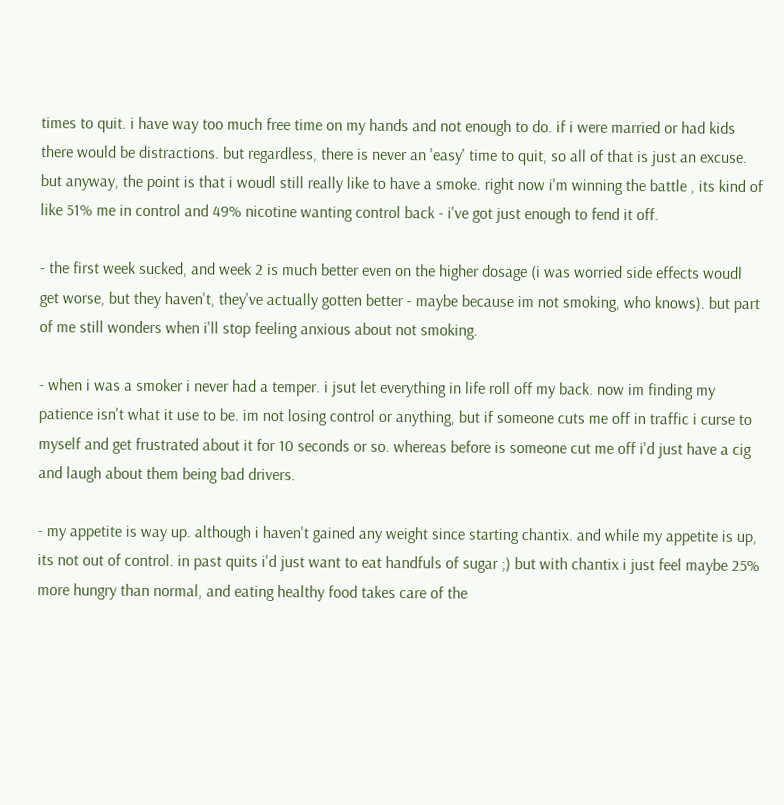times to quit. i have way too much free time on my hands and not enough to do. if i were married or had kids there would be distractions. but regardless, there is never an 'easy' time to quit, so all of that is just an excuse. but anyway, the point is that i woudl still really like to have a smoke. right now i'm winning the battle , its kind of like 51% me in control and 49% nicotine wanting control back - i've got just enough to fend it off.

- the first week sucked, and week 2 is much better even on the higher dosage (i was worried side effects woudl get worse, but they haven't, they've actually gotten better - maybe because im not smoking, who knows). but part of me still wonders when i'll stop feeling anxious about not smoking.

- when i was a smoker i never had a temper. i jsut let everything in life roll off my back. now im finding my patience isn't what it use to be. im not losing control or anything, but if someone cuts me off in traffic i curse to myself and get frustrated about it for 10 seconds or so. whereas before is someone cut me off i'd just have a cig and laugh about them being bad drivers.

- my appetite is way up. although i haven't gained any weight since starting chantix. and while my appetite is up, its not out of control. in past quits i'd just want to eat handfuls of sugar ;) but with chantix i just feel maybe 25% more hungry than normal, and eating healthy food takes care of the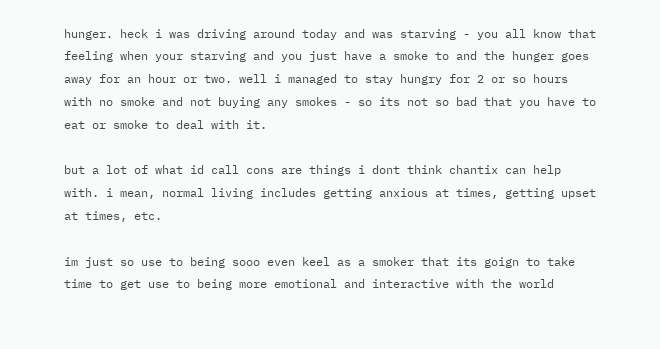hunger. heck i was driving around today and was starving - you all know that feeling when your starving and you just have a smoke to and the hunger goes away for an hour or two. well i managed to stay hungry for 2 or so hours with no smoke and not buying any smokes - so its not so bad that you have to eat or smoke to deal with it.

but a lot of what id call cons are things i dont think chantix can help with. i mean, normal living includes getting anxious at times, getting upset at times, etc.

im just so use to being sooo even keel as a smoker that its goign to take time to get use to being more emotional and interactive with the world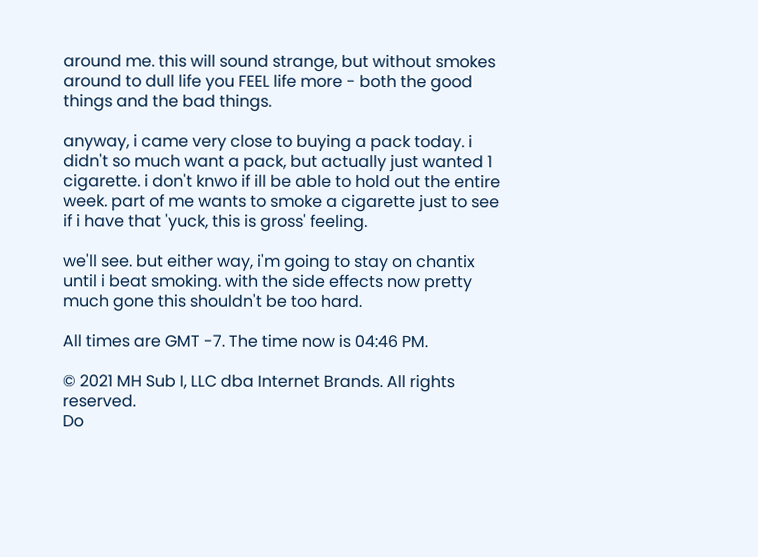around me. this will sound strange, but without smokes around to dull life you FEEL life more - both the good things and the bad things.

anyway, i came very close to buying a pack today. i didn't so much want a pack, but actually just wanted 1 cigarette. i don't knwo if ill be able to hold out the entire week. part of me wants to smoke a cigarette just to see if i have that 'yuck, this is gross' feeling.

we'll see. but either way, i'm going to stay on chantix until i beat smoking. with the side effects now pretty much gone this shouldn't be too hard.

All times are GMT -7. The time now is 04:46 PM.

© 2021 MH Sub I, LLC dba Internet Brands. All rights reserved.
Do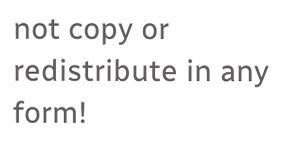not copy or redistribute in any form!